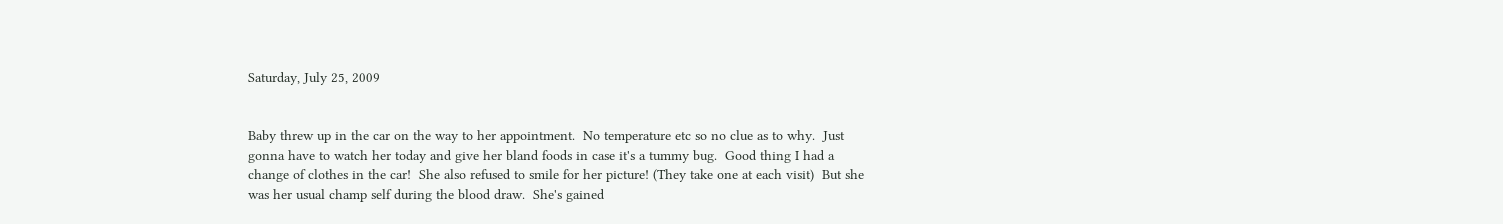Saturday, July 25, 2009


Baby threw up in the car on the way to her appointment.  No temperature etc so no clue as to why.  Just gonna have to watch her today and give her bland foods in case it's a tummy bug.  Good thing I had a change of clothes in the car!  She also refused to smile for her picture! (They take one at each visit)  But she was her usual champ self during the blood draw.  She's gained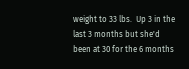weight to 33 lbs.  Up 3 in the last 3 months but she'd been at 30 for the 6 months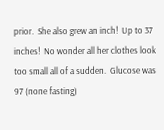prior.  She also grew an inch!  Up to 37 inches!  No wonder all her clothes look too small all of a sudden.  Glucose was 97 (none fasting)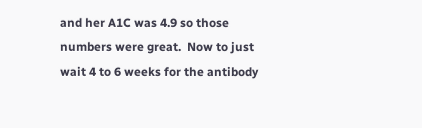and her A1C was 4.9 so those numbers were great.  Now to just wait 4 to 6 weeks for the antibody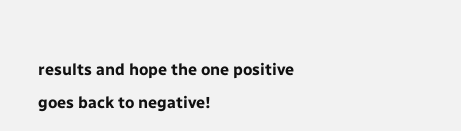results and hope the one positive goes back to negative!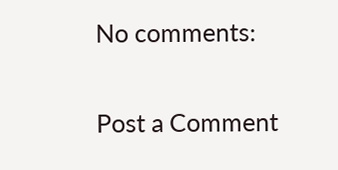No comments:

Post a Comment